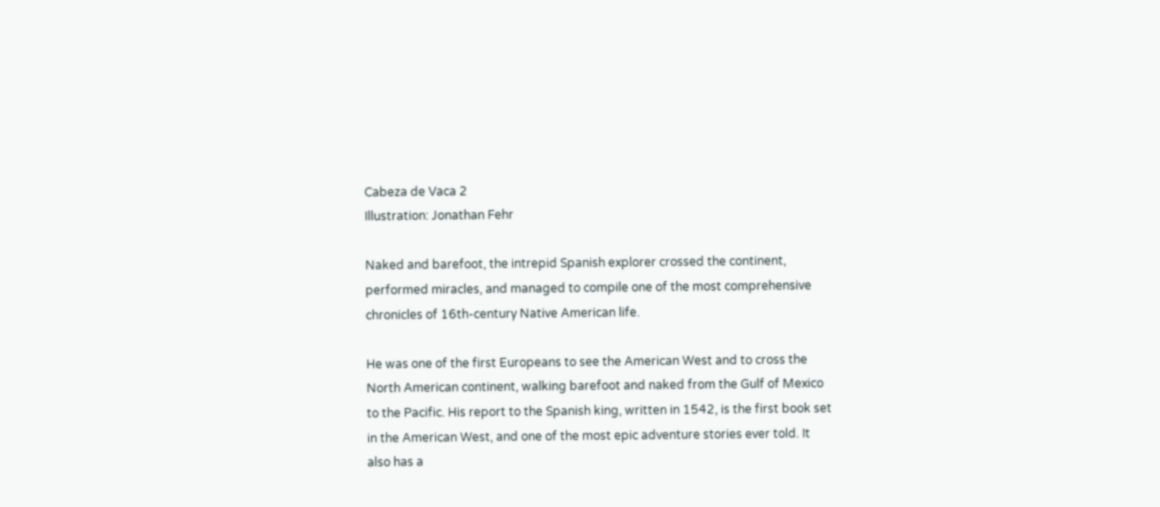Cabeza de Vaca 2
Illustration: Jonathan Fehr

Naked and barefoot, the intrepid Spanish explorer crossed the continent, performed miracles, and managed to compile one of the most comprehensive chronicles of 16th-century Native American life.

He was one of the first Europeans to see the American West and to cross the North American continent, walking barefoot and naked from the Gulf of Mexico to the Pacific. His report to the Spanish king, written in 1542, is the first book set in the American West, and one of the most epic adventure stories ever told. It also has a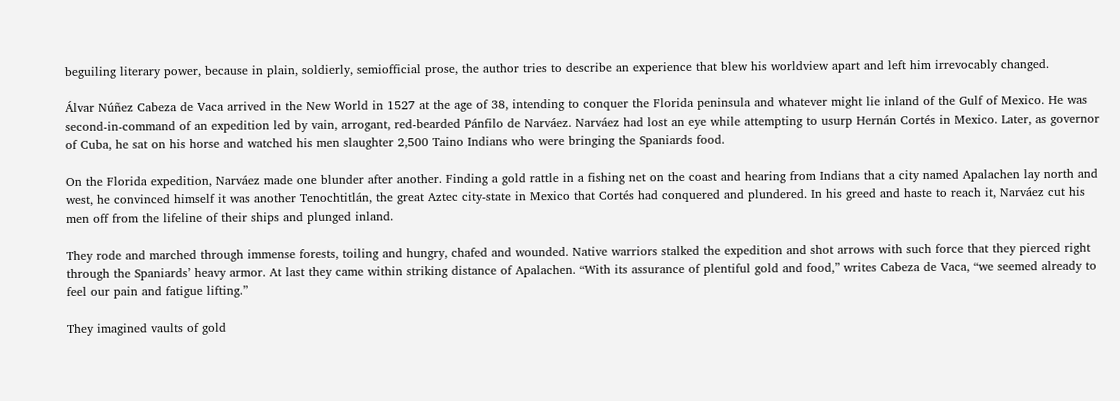beguiling literary power, because in plain, soldierly, semiofficial prose, the author tries to describe an experience that blew his worldview apart and left him irrevocably changed.

Álvar Núñez Cabeza de Vaca arrived in the New World in 1527 at the age of 38, intending to conquer the Florida peninsula and whatever might lie inland of the Gulf of Mexico. He was second-in-command of an expedition led by vain, arrogant, red-bearded Pánfilo de Narváez. Narváez had lost an eye while attempting to usurp Hernán Cortés in Mexico. Later, as governor of Cuba, he sat on his horse and watched his men slaughter 2,500 Taino Indians who were bringing the Spaniards food.

On the Florida expedition, Narváez made one blunder after another. Finding a gold rattle in a fishing net on the coast and hearing from Indians that a city named Apalachen lay north and west, he convinced himself it was another Tenochtitlán, the great Aztec city-state in Mexico that Cortés had conquered and plundered. In his greed and haste to reach it, Narváez cut his men off from the lifeline of their ships and plunged inland.

They rode and marched through immense forests, toiling and hungry, chafed and wounded. Native warriors stalked the expedition and shot arrows with such force that they pierced right through the Spaniards’ heavy armor. At last they came within striking distance of Apalachen. “With its assurance of plentiful gold and food,” writes Cabeza de Vaca, “we seemed already to feel our pain and fatigue lifting.”

They imagined vaults of gold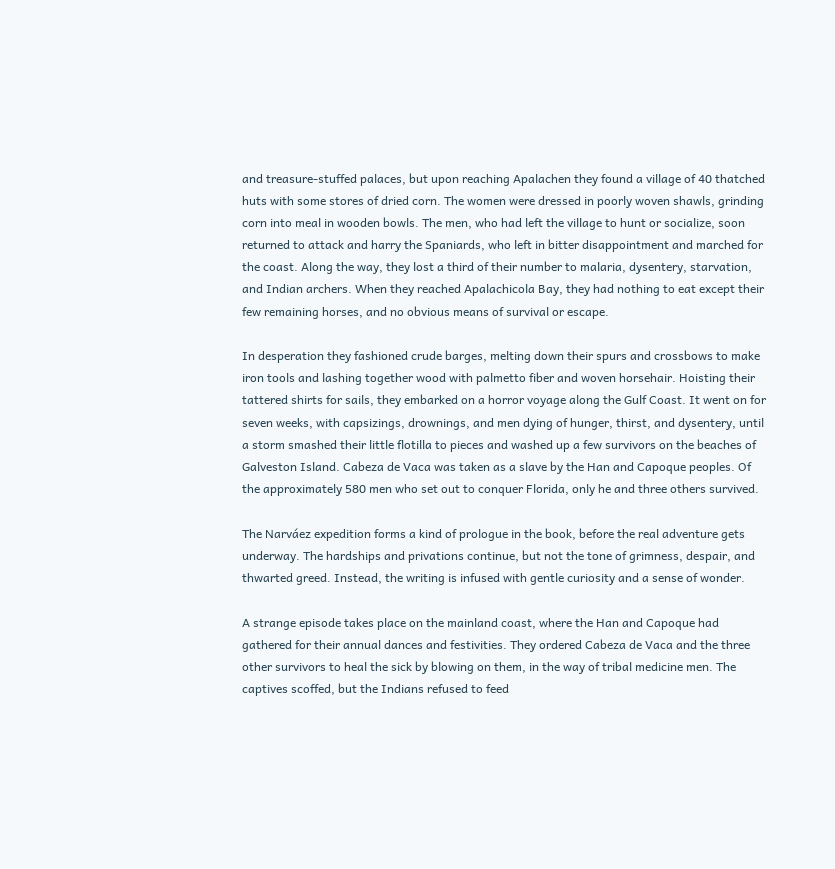and treasure-stuffed palaces, but upon reaching Apalachen they found a village of 40 thatched huts with some stores of dried corn. The women were dressed in poorly woven shawls, grinding corn into meal in wooden bowls. The men, who had left the village to hunt or socialize, soon returned to attack and harry the Spaniards, who left in bitter disappointment and marched for the coast. Along the way, they lost a third of their number to malaria, dysentery, starvation, and Indian archers. When they reached Apalachicola Bay, they had nothing to eat except their few remaining horses, and no obvious means of survival or escape.

In desperation they fashioned crude barges, melting down their spurs and crossbows to make iron tools and lashing together wood with palmetto fiber and woven horsehair. Hoisting their tattered shirts for sails, they embarked on a horror voyage along the Gulf Coast. It went on for seven weeks, with capsizings, drownings, and men dying of hunger, thirst, and dysentery, until a storm smashed their little flotilla to pieces and washed up a few survivors on the beaches of Galveston Island. Cabeza de Vaca was taken as a slave by the Han and Capoque peoples. Of the approximately 580 men who set out to conquer Florida, only he and three others survived.

The Narváez expedition forms a kind of prologue in the book, before the real adventure gets underway. The hardships and privations continue, but not the tone of grimness, despair, and thwarted greed. Instead, the writing is infused with gentle curiosity and a sense of wonder.

A strange episode takes place on the mainland coast, where the Han and Capoque had gathered for their annual dances and festivities. They ordered Cabeza de Vaca and the three other survivors to heal the sick by blowing on them, in the way of tribal medicine men. The captives scoffed, but the Indians refused to feed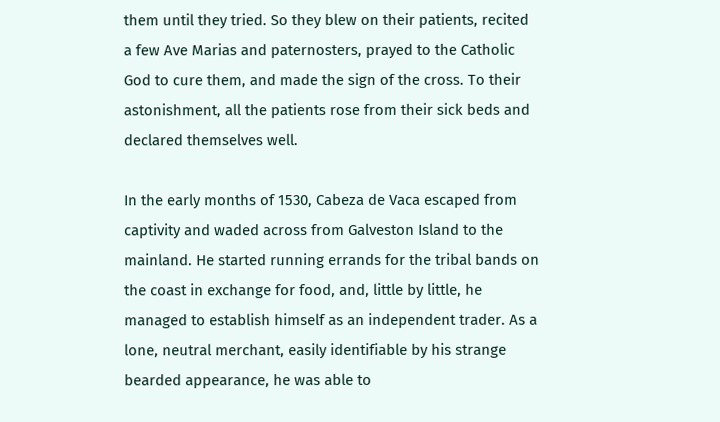them until they tried. So they blew on their patients, recited a few Ave Marias and paternosters, prayed to the Catholic God to cure them, and made the sign of the cross. To their astonishment, all the patients rose from their sick beds and declared themselves well.

In the early months of 1530, Cabeza de Vaca escaped from captivity and waded across from Galveston Island to the mainland. He started running errands for the tribal bands on the coast in exchange for food, and, little by little, he managed to establish himself as an independent trader. As a lone, neutral merchant, easily identifiable by his strange bearded appearance, he was able to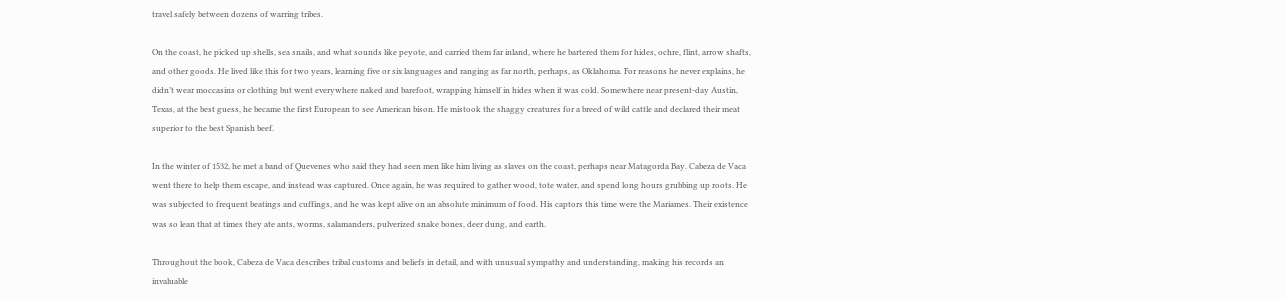travel safely between dozens of warring tribes.

On the coast, he picked up shells, sea snails, and what sounds like peyote, and carried them far inland, where he bartered them for hides, ochre, flint, arrow shafts, and other goods. He lived like this for two years, learning five or six languages and ranging as far north, perhaps, as Oklahoma. For reasons he never explains, he didn’t wear moccasins or clothing but went everywhere naked and barefoot, wrapping himself in hides when it was cold. Somewhere near present-day Austin, Texas, at the best guess, he became the first European to see American bison. He mistook the shaggy creatures for a breed of wild cattle and declared their meat superior to the best Spanish beef.

In the winter of 1532, he met a band of Quevenes who said they had seen men like him living as slaves on the coast, perhaps near Matagorda Bay. Cabeza de Vaca went there to help them escape, and instead was captured. Once again, he was required to gather wood, tote water, and spend long hours grubbing up roots. He was subjected to frequent beatings and cuffings, and he was kept alive on an absolute minimum of food. His captors this time were the Mariames. Their existence was so lean that at times they ate ants, worms, salamanders, pulverized snake bones, deer dung, and earth.

Throughout the book, Cabeza de Vaca describes tribal customs and beliefs in detail, and with unusual sympathy and understanding, making his records an invaluable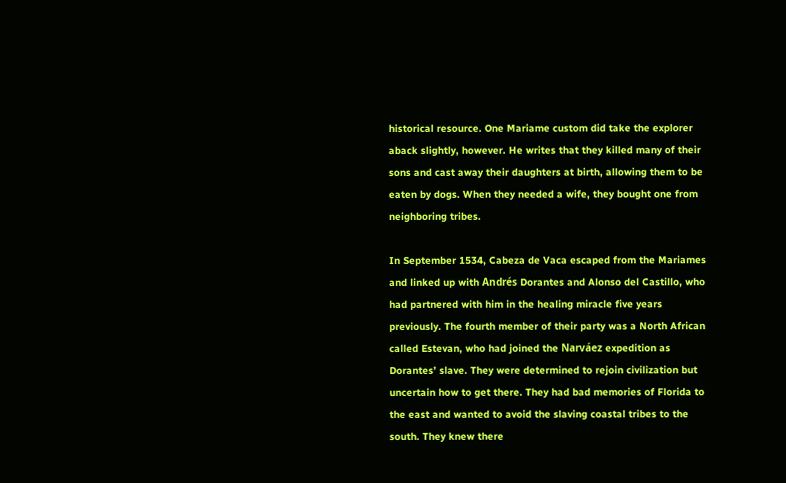historical resource. One Mariame custom did take the explorer aback slightly, however. He writes that they killed many of their sons and cast away their daughters at birth, allowing them to be eaten by dogs. When they needed a wife, they bought one from neighboring tribes.

In September 1534, Cabeza de Vaca escaped from the Mariames and linked up with Andrés Dorantes and Alonso del Castillo, who had partnered with him in the healing miracle five years previously. The fourth member of their party was a North African called Estevan, who had joined the Narváez expedition as Dorantes’ slave. They were determined to rejoin civilization but uncertain how to get there. They had bad memories of Florida to the east and wanted to avoid the slaving coastal tribes to the south. They knew there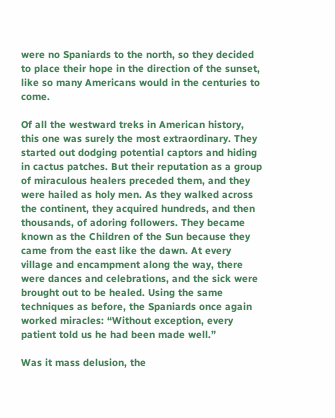were no Spaniards to the north, so they decided to place their hope in the direction of the sunset, like so many Americans would in the centuries to come.

Of all the westward treks in American history, this one was surely the most extraordinary. They started out dodging potential captors and hiding in cactus patches. But their reputation as a group of miraculous healers preceded them, and they were hailed as holy men. As they walked across the continent, they acquired hundreds, and then thousands, of adoring followers. They became known as the Children of the Sun because they came from the east like the dawn. At every village and encampment along the way, there were dances and celebrations, and the sick were brought out to be healed. Using the same techniques as before, the Spaniards once again worked miracles: “Without exception, every patient told us he had been made well.”

Was it mass delusion, the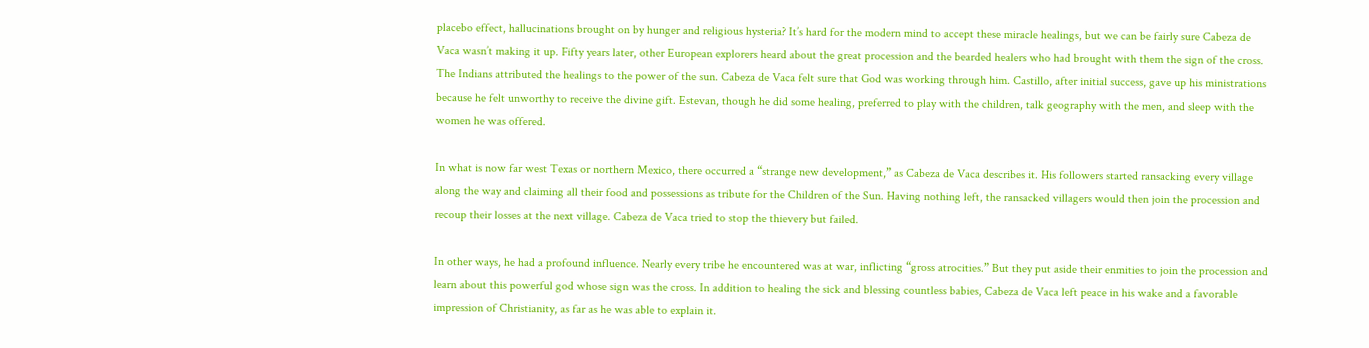placebo effect, hallucinations brought on by hunger and religious hysteria? It’s hard for the modern mind to accept these miracle healings, but we can be fairly sure Cabeza de Vaca wasn’t making it up. Fifty years later, other European explorers heard about the great procession and the bearded healers who had brought with them the sign of the cross. The Indians attributed the healings to the power of the sun. Cabeza de Vaca felt sure that God was working through him. Castillo, after initial success, gave up his ministrations because he felt unworthy to receive the divine gift. Estevan, though he did some healing, preferred to play with the children, talk geography with the men, and sleep with the women he was offered.

In what is now far west Texas or northern Mexico, there occurred a “strange new development,” as Cabeza de Vaca describes it. His followers started ransacking every village along the way and claiming all their food and possessions as tribute for the Children of the Sun. Having nothing left, the ransacked villagers would then join the procession and recoup their losses at the next village. Cabeza de Vaca tried to stop the thievery but failed.

In other ways, he had a profound influence. Nearly every tribe he encountered was at war, inflicting “gross atrocities.” But they put aside their enmities to join the procession and learn about this powerful god whose sign was the cross. In addition to healing the sick and blessing countless babies, Cabeza de Vaca left peace in his wake and a favorable impression of Christianity, as far as he was able to explain it.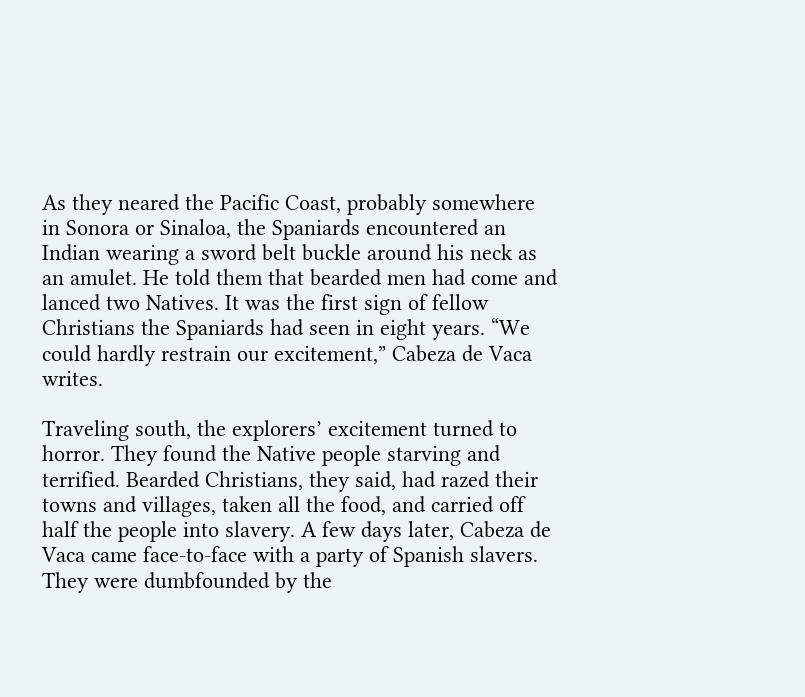As they neared the Pacific Coast, probably somewhere in Sonora or Sinaloa, the Spaniards encountered an Indian wearing a sword belt buckle around his neck as an amulet. He told them that bearded men had come and lanced two Natives. It was the first sign of fellow Christians the Spaniards had seen in eight years. “We could hardly restrain our excitement,” Cabeza de Vaca writes.

Traveling south, the explorers’ excitement turned to horror. They found the Native people starving and terrified. Bearded Christians, they said, had razed their towns and villages, taken all the food, and carried off half the people into slavery. A few days later, Cabeza de Vaca came face-to-face with a party of Spanish slavers. They were dumbfounded by the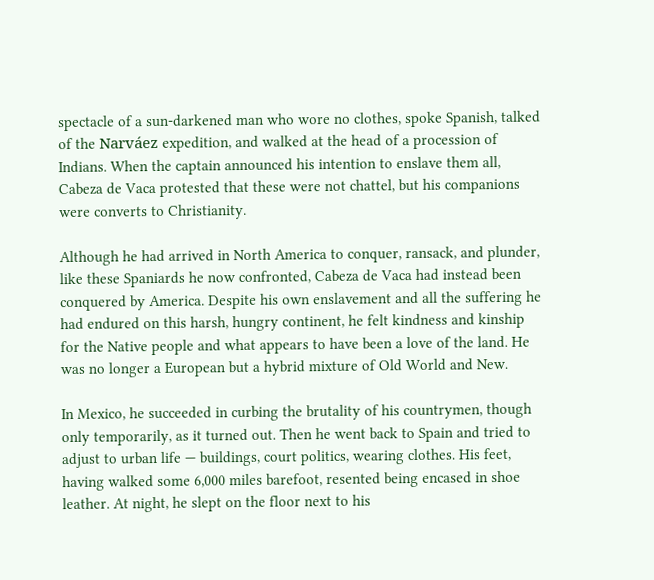spectacle of a sun-darkened man who wore no clothes, spoke Spanish, talked of the Narváez expedition, and walked at the head of a procession of Indians. When the captain announced his intention to enslave them all, Cabeza de Vaca protested that these were not chattel, but his companions were converts to Christianity.

Although he had arrived in North America to conquer, ransack, and plunder, like these Spaniards he now confronted, Cabeza de Vaca had instead been conquered by America. Despite his own enslavement and all the suffering he had endured on this harsh, hungry continent, he felt kindness and kinship for the Native people and what appears to have been a love of the land. He was no longer a European but a hybrid mixture of Old World and New.

In Mexico, he succeeded in curbing the brutality of his countrymen, though only temporarily, as it turned out. Then he went back to Spain and tried to adjust to urban life — buildings, court politics, wearing clothes. His feet, having walked some 6,000 miles barefoot, resented being encased in shoe leather. At night, he slept on the floor next to his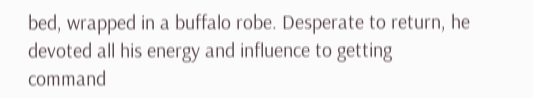bed, wrapped in a buffalo robe. Desperate to return, he devoted all his energy and influence to getting command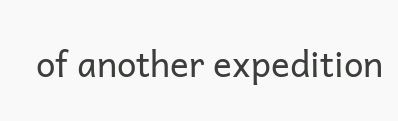of another expedition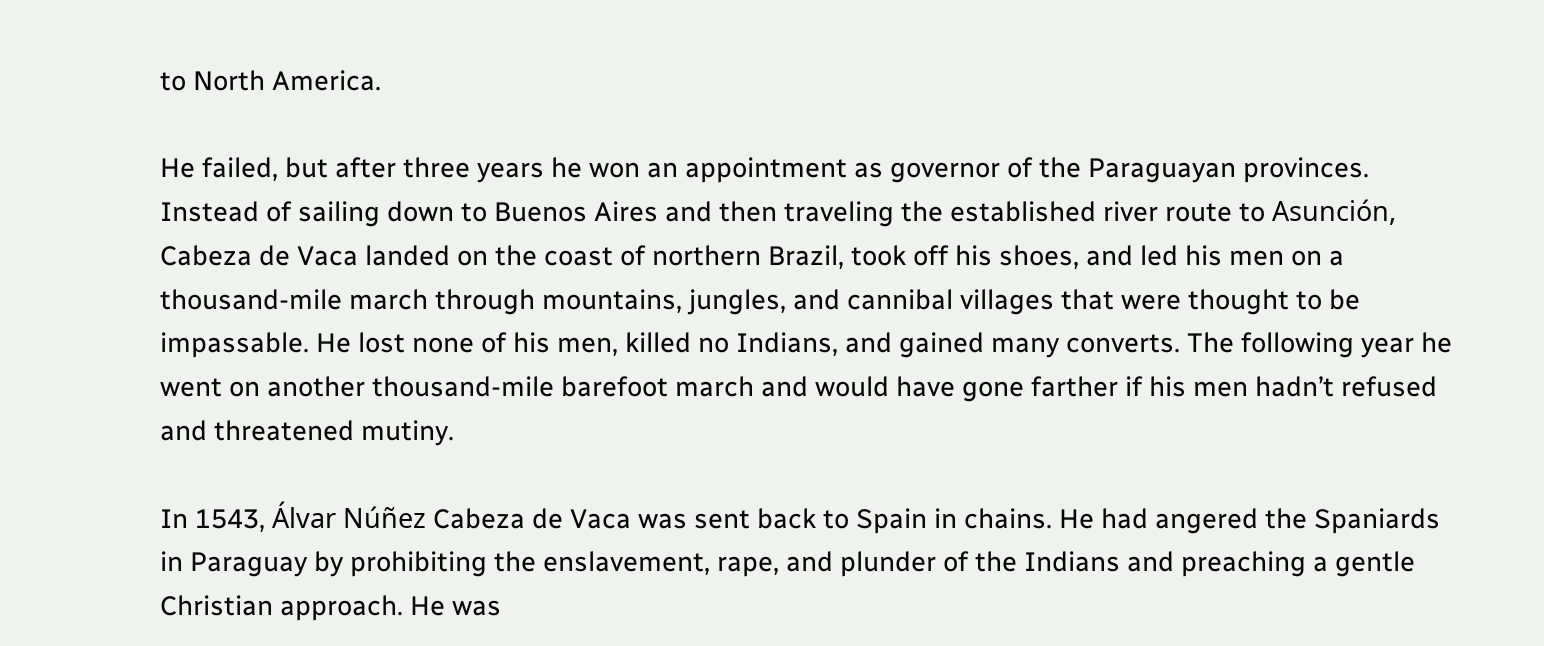to North America.

He failed, but after three years he won an appointment as governor of the Paraguayan provinces. Instead of sailing down to Buenos Aires and then traveling the established river route to Asunción, Cabeza de Vaca landed on the coast of northern Brazil, took off his shoes, and led his men on a thousand-mile march through mountains, jungles, and cannibal villages that were thought to be impassable. He lost none of his men, killed no Indians, and gained many converts. The following year he went on another thousand-mile barefoot march and would have gone farther if his men hadn’t refused and threatened mutiny.

In 1543, Álvar Núñez Cabeza de Vaca was sent back to Spain in chains. He had angered the Spaniards in Paraguay by prohibiting the enslavement, rape, and plunder of the Indians and preaching a gentle Christian approach. He was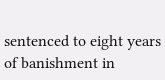sentenced to eight years of banishment in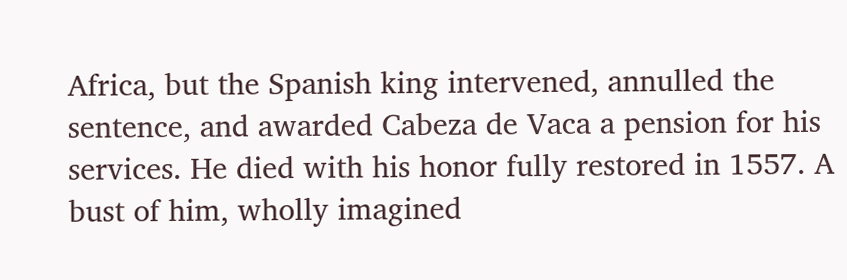Africa, but the Spanish king intervened, annulled the sentence, and awarded Cabeza de Vaca a pension for his services. He died with his honor fully restored in 1557. A bust of him, wholly imagined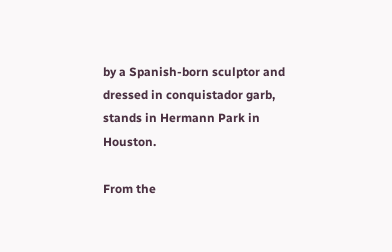by a Spanish-born sculptor and dressed in conquistador garb, stands in Hermann Park in Houston.

From the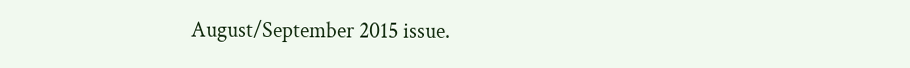August/September 2015 issue.